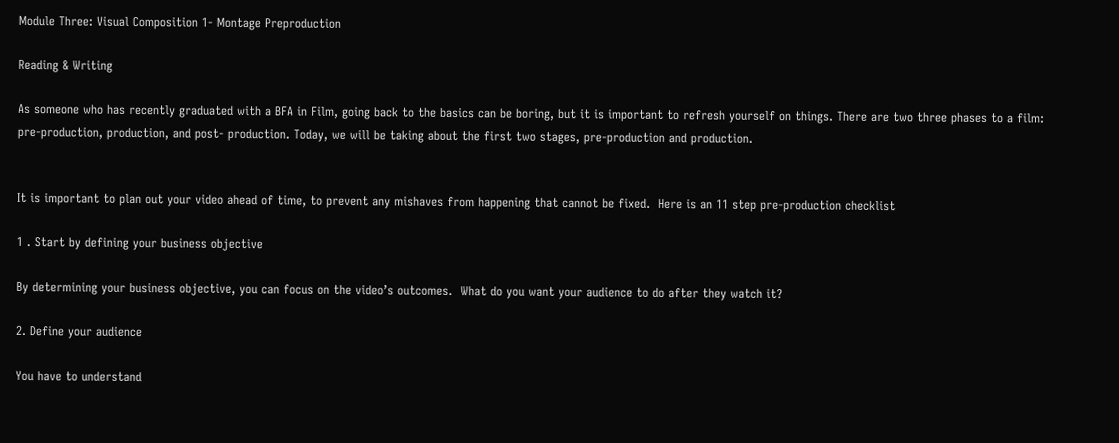Module Three: Visual Composition 1- Montage Preproduction

Reading & Writing

As someone who has recently graduated with a BFA in Film, going back to the basics can be boring, but it is important to refresh yourself on things. There are two three phases to a film: pre-production, production, and post- production. Today, we will be taking about the first two stages, pre-production and production.


It is important to plan out your video ahead of time, to prevent any mishaves from happening that cannot be fixed.  Here is an 11 step pre-production checklist

1 . Start by defining your business objective

By determining your business objective, you can focus on the video’s outcomes.  What do you want your audience to do after they watch it?

2. Define your audience

You have to understand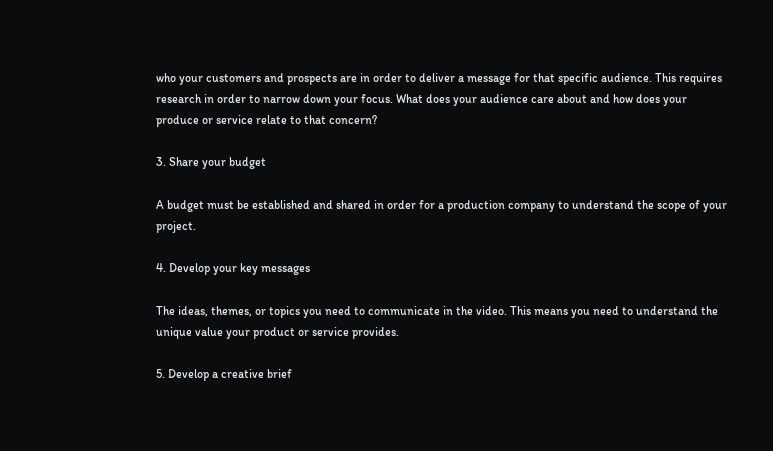who your customers and prospects are in order to deliver a message for that specific audience. This requires research in order to narrow down your focus. What does your audience care about and how does your produce or service relate to that concern?

3. Share your budget

A budget must be established and shared in order for a production company to understand the scope of your project.

4. Develop your key messages

The ideas, themes, or topics you need to communicate in the video. This means you need to understand the unique value your product or service provides.

5. Develop a creative brief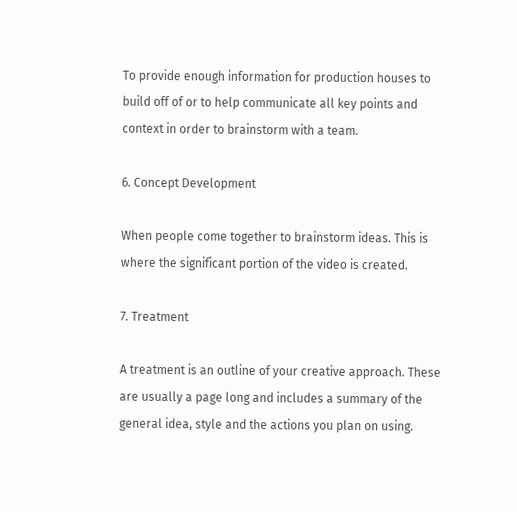To provide enough information for production houses to build off of or to help communicate all key points and context in order to brainstorm with a team.

6. Concept Development

When people come together to brainstorm ideas. This is where the significant portion of the video is created.

7. Treatment

A treatment is an outline of your creative approach. These are usually a page long and includes a summary of the general idea, style and the actions you plan on using.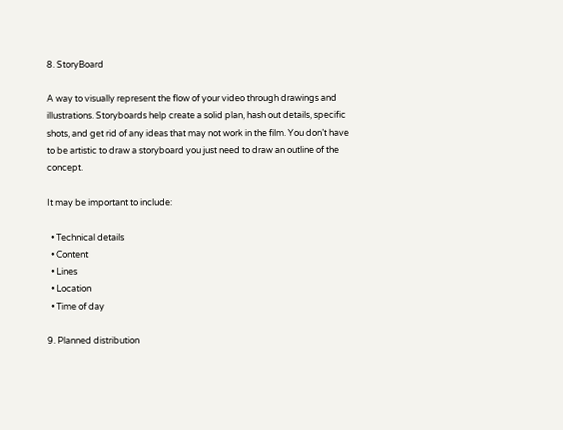8. StoryBoard

A way to visually represent the flow of your video through drawings and illustrations. Storyboards help create a solid plan, hash out details, specific shots, and get rid of any ideas that may not work in the film. You don’t have to be artistic to draw a storyboard you just need to draw an outline of the concept.

It may be important to include:

  • Technical details
  • Content
  • Lines
  • Location
  • Time of day

9. Planned distribution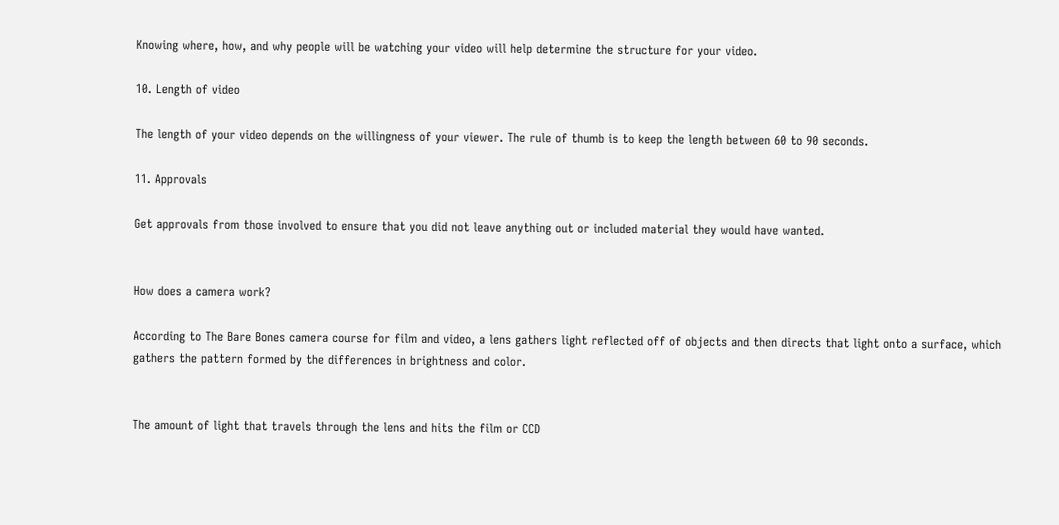Knowing where, how, and why people will be watching your video will help determine the structure for your video.

10. Length of video

The length of your video depends on the willingness of your viewer. The rule of thumb is to keep the length between 60 to 90 seconds.

11. Approvals

Get approvals from those involved to ensure that you did not leave anything out or included material they would have wanted.


How does a camera work?

According to The Bare Bones camera course for film and video, a lens gathers light reflected off of objects and then directs that light onto a surface, which gathers the pattern formed by the differences in brightness and color.


The amount of light that travels through the lens and hits the film or CCD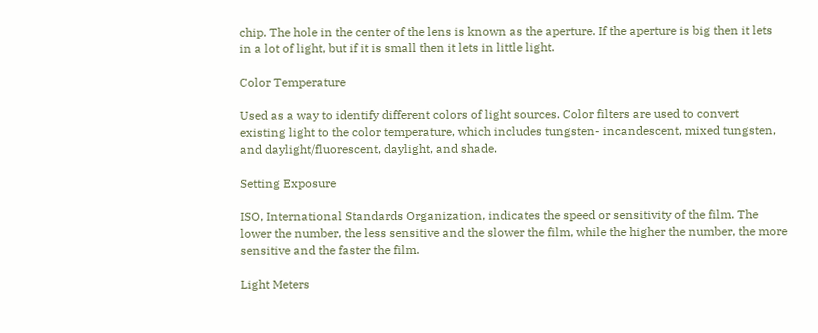chip. The hole in the center of the lens is known as the aperture. If the aperture is big then it lets in a lot of light, but if it is small then it lets in little light.

Color Temperature

Used as a way to identify different colors of light sources. Color filters are used to convert existing light to the color temperature, which includes tungsten- incandescent, mixed tungsten, and daylight/fluorescent, daylight, and shade.

Setting Exposure

ISO, International Standards Organization, indicates the speed or sensitivity of the film. The lower the number, the less sensitive and the slower the film, while the higher the number, the more sensitive and the faster the film.

Light Meters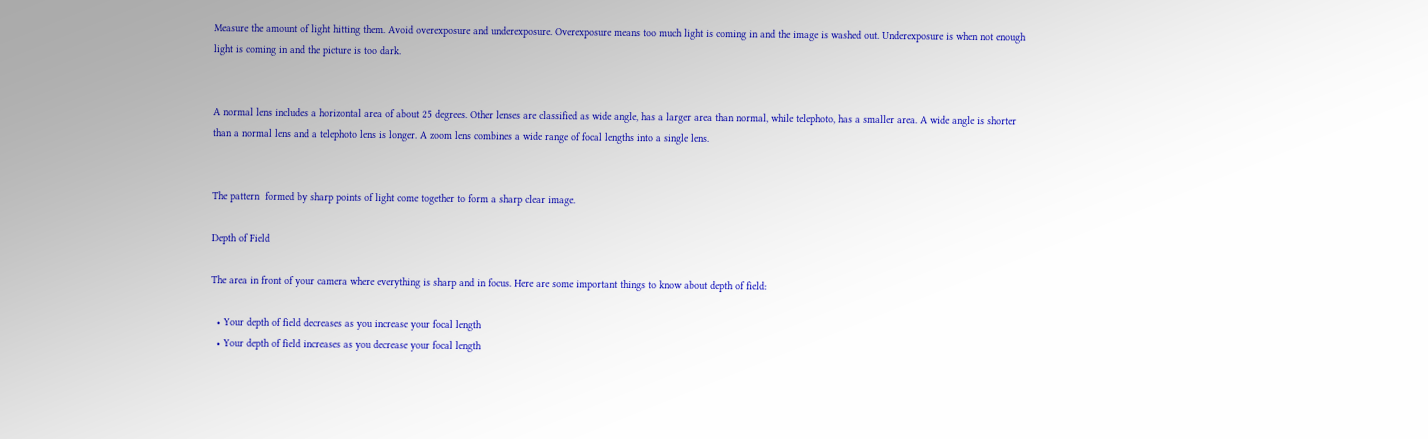Measure the amount of light hitting them. Avoid overexposure and underexposure. Overexposure means too much light is coming in and the image is washed out. Underexposure is when not enough light is coming in and the picture is too dark.


A normal lens includes a horizontal area of about 25 degrees. Other lenses are classified as wide angle, has a larger area than normal, while telephoto, has a smaller area. A wide angle is shorter than a normal lens and a telephoto lens is longer. A zoom lens combines a wide range of focal lengths into a single lens.


The pattern  formed by sharp points of light come together to form a sharp clear image.

Depth of Field

The area in front of your camera where everything is sharp and in focus. Here are some important things to know about depth of field:

  • Your depth of field decreases as you increase your focal length
  • Your depth of field increases as you decrease your focal length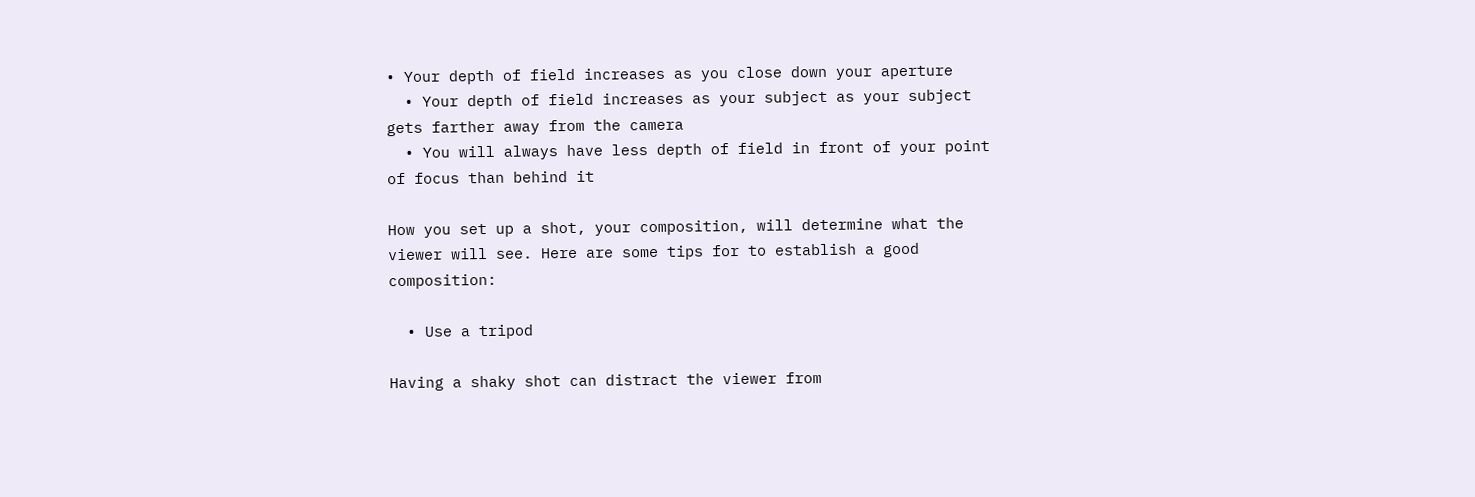• Your depth of field increases as you close down your aperture
  • Your depth of field increases as your subject as your subject gets farther away from the camera
  • You will always have less depth of field in front of your point of focus than behind it

How you set up a shot, your composition, will determine what the viewer will see. Here are some tips for to establish a good composition:

  • Use a tripod

Having a shaky shot can distract the viewer from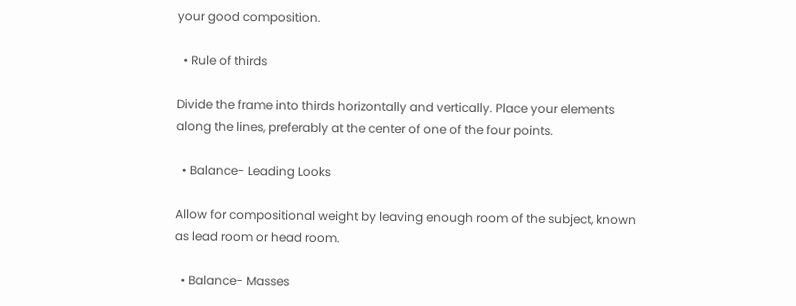your good composition.

  • Rule of thirds

Divide the frame into thirds horizontally and vertically. Place your elements along the lines, preferably at the center of one of the four points.

  • Balance- Leading Looks

Allow for compositional weight by leaving enough room of the subject, known as lead room or head room.

  • Balance- Masses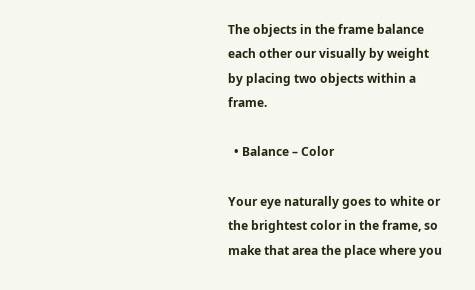The objects in the frame balance each other our visually by weight by placing two objects within a frame.

  • Balance – Color

Your eye naturally goes to white or the brightest color in the frame, so make that area the place where you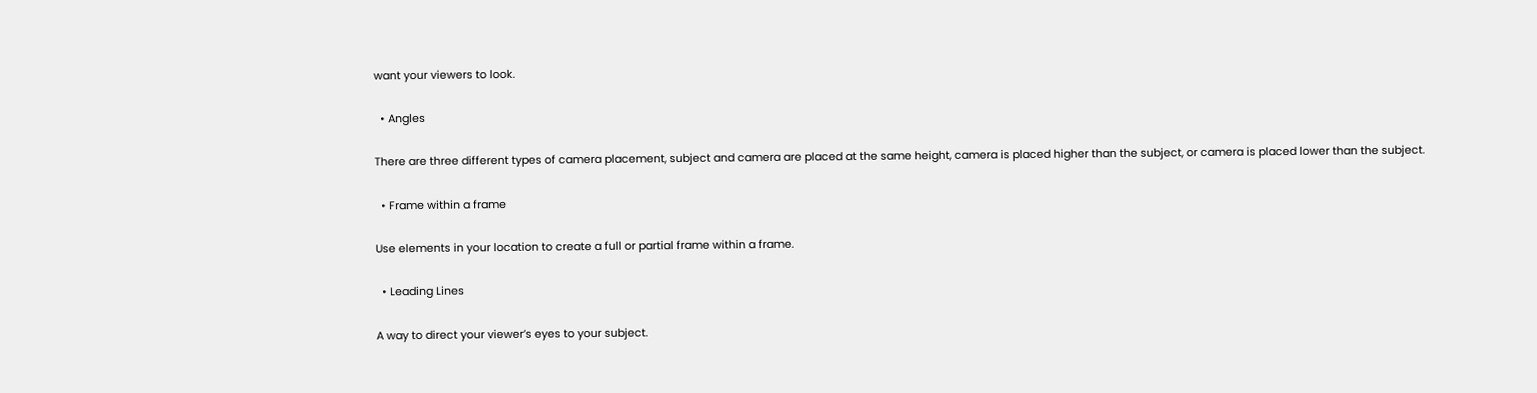want your viewers to look.

  • Angles

There are three different types of camera placement, subject and camera are placed at the same height, camera is placed higher than the subject, or camera is placed lower than the subject.

  • Frame within a frame

Use elements in your location to create a full or partial frame within a frame.

  • Leading Lines

A way to direct your viewer’s eyes to your subject.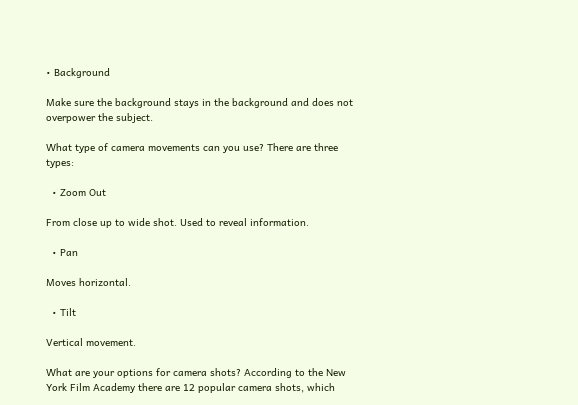• Background

Make sure the background stays in the background and does not overpower the subject.

What type of camera movements can you use? There are three types:

  • Zoom Out

From close up to wide shot. Used to reveal information.

  • Pan

Moves horizontal.

  • Tilt

Vertical movement.

What are your options for camera shots? According to the New York Film Academy there are 12 popular camera shots, which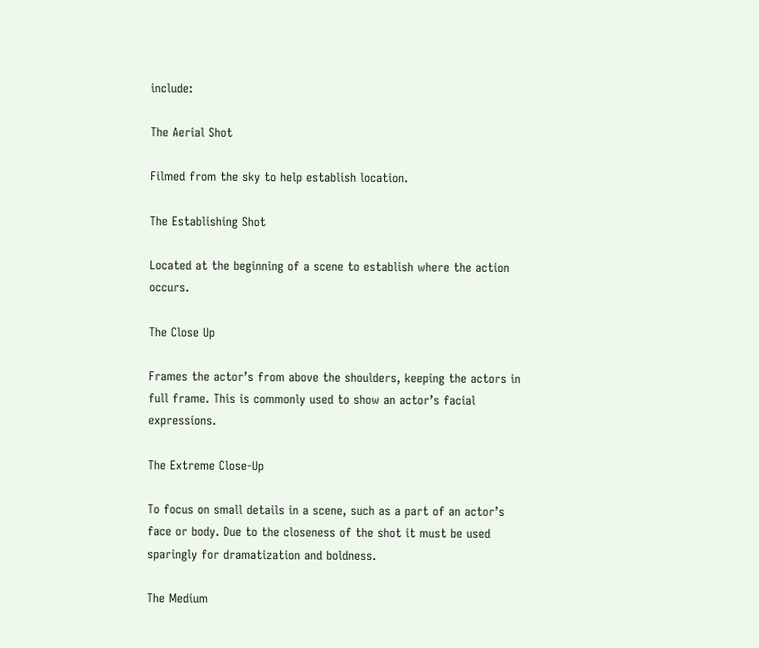include:

The Aerial Shot

Filmed from the sky to help establish location.

The Establishing Shot

Located at the beginning of a scene to establish where the action occurs.

The Close Up

Frames the actor’s from above the shoulders, keeping the actors in full frame. This is commonly used to show an actor’s facial expressions.

The Extreme Close-Up

To focus on small details in a scene, such as a part of an actor’s face or body. Due to the closeness of the shot it must be used sparingly for dramatization and boldness.

The Medium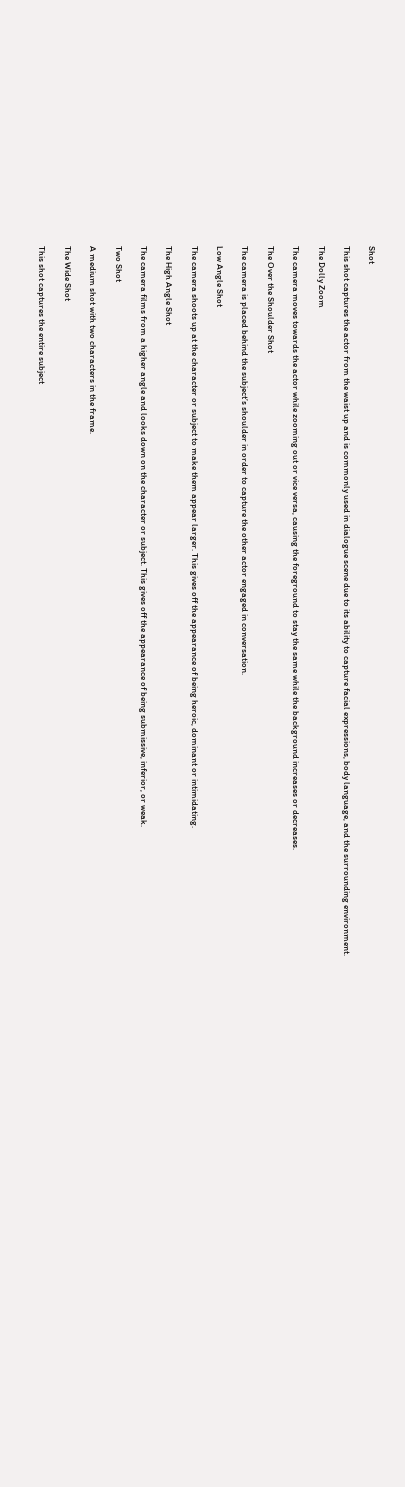Shot

This shot captures the actor from the waist up and is commonly used in dialogue scene due to its ability to capture facial expressions, body language, and the surrounding environment.

The Dolly Zoom

The camera moves towards the actor while zooming out or vice versa, causing the foreground to stay the same while the background increases or decreases.

The Over the Shoulder Shot

The camera is placed behind the subject’s shoulder in order to capture the other actor engaged in conversation.

Low Angle Shot

The camera shoots up at the character or subject to make them appear larger. This gives off the appearance of being heroic, dominant or intimidating.

The High Angle Shot

The camera films from a higher angle and looks down on the character or subject. This gives off the appearance of being submissive, inferior, or weak.

Two Shot

A medium shot with two characters in the frame.

The Wide Shot

This shot captures the entire subject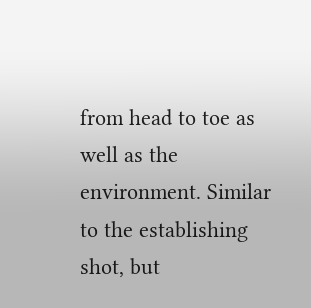from head to toe as well as the environment. Similar to the establishing shot, but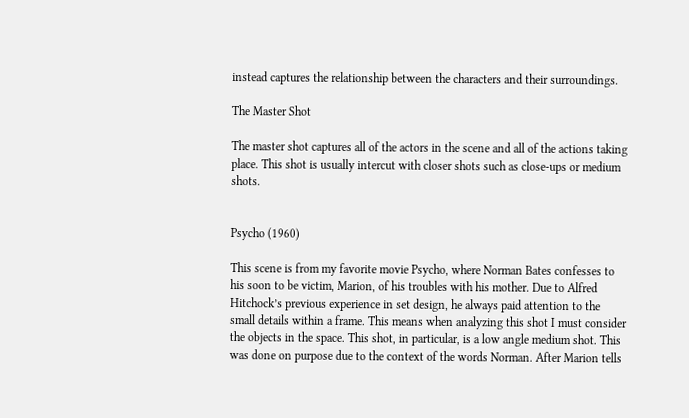instead captures the relationship between the characters and their surroundings.

The Master Shot

The master shot captures all of the actors in the scene and all of the actions taking place. This shot is usually intercut with closer shots such as close-ups or medium shots.


Psycho (1960)

This scene is from my favorite movie Psycho, where Norman Bates confesses to his soon to be victim, Marion, of his troubles with his mother. Due to Alfred Hitchock’s previous experience in set design, he always paid attention to the small details within a frame. This means when analyzing this shot I must consider the objects in the space. This shot, in particular, is a low angle medium shot. This was done on purpose due to the context of the words Norman. After Marion tells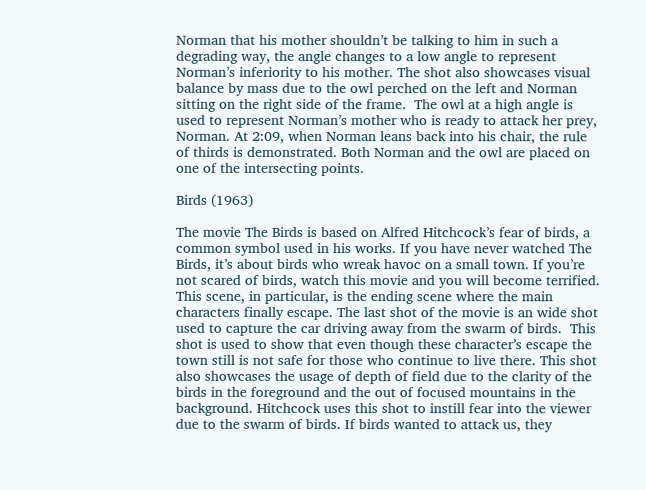Norman that his mother shouldn’t be talking to him in such a degrading way, the angle changes to a low angle to represent Norman’s inferiority to his mother. The shot also showcases visual balance by mass due to the owl perched on the left and Norman sitting on the right side of the frame.  The owl at a high angle is used to represent Norman’s mother who is ready to attack her prey, Norman. At 2:09, when Norman leans back into his chair, the rule of thirds is demonstrated. Both Norman and the owl are placed on one of the intersecting points.

Birds (1963)

The movie The Birds is based on Alfred Hitchcock’s fear of birds, a common symbol used in his works. If you have never watched The Birds, it’s about birds who wreak havoc on a small town. If you’re not scared of birds, watch this movie and you will become terrified. This scene, in particular, is the ending scene where the main characters finally escape. The last shot of the movie is an wide shot used to capture the car driving away from the swarm of birds.  This shot is used to show that even though these character’s escape the town still is not safe for those who continue to live there. This shot also showcases the usage of depth of field due to the clarity of the birds in the foreground and the out of focused mountains in the background. Hitchcock uses this shot to instill fear into the viewer due to the swarm of birds. If birds wanted to attack us, they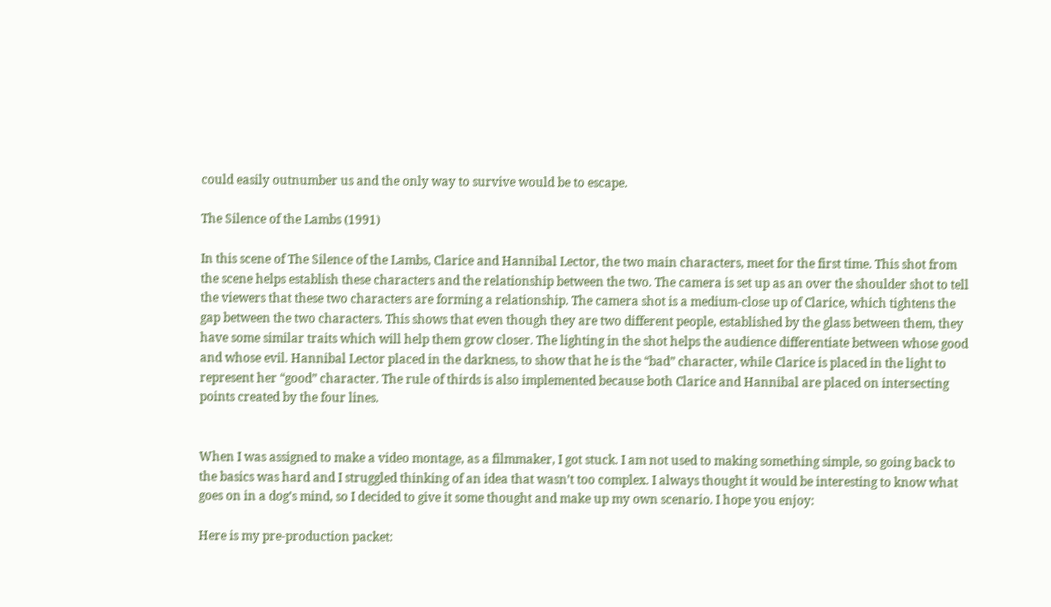could easily outnumber us and the only way to survive would be to escape.

The Silence of the Lambs (1991)

In this scene of The Silence of the Lambs, Clarice and Hannibal Lector, the two main characters, meet for the first time. This shot from the scene helps establish these characters and the relationship between the two. The camera is set up as an over the shoulder shot to tell the viewers that these two characters are forming a relationship. The camera shot is a medium-close up of Clarice, which tightens the gap between the two characters. This shows that even though they are two different people, established by the glass between them, they have some similar traits which will help them grow closer. The lighting in the shot helps the audience differentiate between whose good and whose evil. Hannibal Lector placed in the darkness, to show that he is the “bad” character, while Clarice is placed in the light to represent her “good” character. The rule of thirds is also implemented because both Clarice and Hannibal are placed on intersecting points created by the four lines.


When I was assigned to make a video montage, as a filmmaker, I got stuck. I am not used to making something simple, so going back to the basics was hard and I struggled thinking of an idea that wasn’t too complex. I always thought it would be interesting to know what goes on in a dog’s mind, so I decided to give it some thought and make up my own scenario. I hope you enjoy:

Here is my pre-production packet: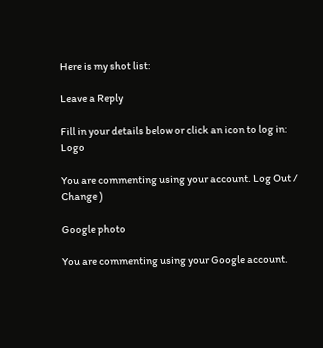Here is my shot list:

Leave a Reply

Fill in your details below or click an icon to log in: Logo

You are commenting using your account. Log Out /  Change )

Google photo

You are commenting using your Google account.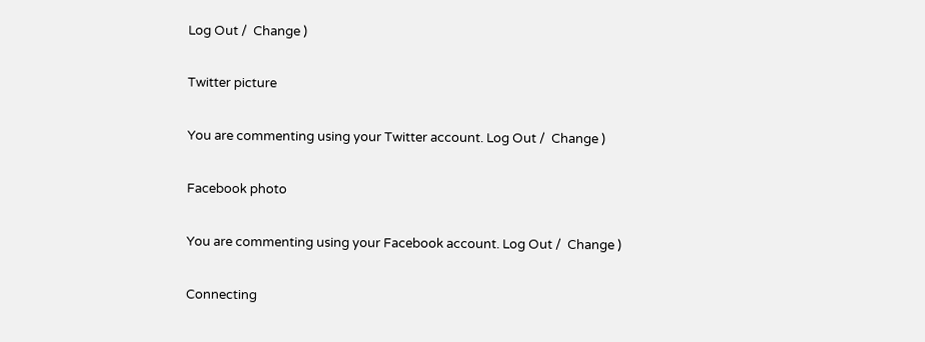Log Out /  Change )

Twitter picture

You are commenting using your Twitter account. Log Out /  Change )

Facebook photo

You are commenting using your Facebook account. Log Out /  Change )

Connecting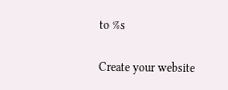to %s

Create your website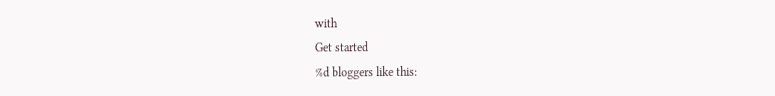with
Get started
%d bloggers like this: